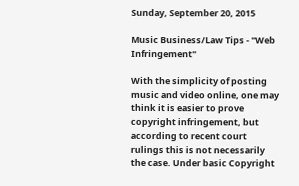Sunday, September 20, 2015

Music Business/Law Tips - "Web Infringement"

With the simplicity of posting music and video online, one may think it is easier to prove copyright infringement, but according to recent court rulings this is not necessarily the case. Under basic Copyright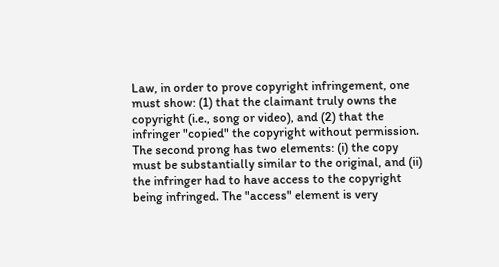Law, in order to prove copyright infringement, one must show: (1) that the claimant truly owns the copyright (i.e., song or video), and (2) that the infringer "copied" the copyright without permission. The second prong has two elements: (i) the copy must be substantially similar to the original, and (ii) the infringer had to have access to the copyright being infringed. The "access" element is very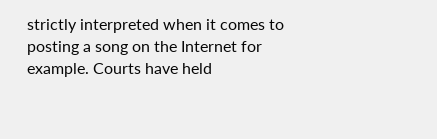strictly interpreted when it comes to posting a song on the Internet for example. Courts have held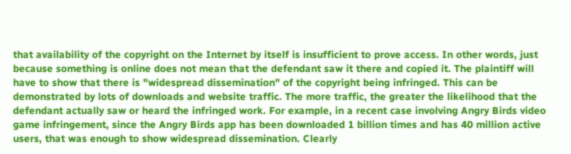that availability of the copyright on the Internet by itself is insufficient to prove access. In other words, just because something is online does not mean that the defendant saw it there and copied it. The plaintiff will have to show that there is "widespread dissemination" of the copyright being infringed. This can be demonstrated by lots of downloads and website traffic. The more traffic, the greater the likelihood that the defendant actually saw or heard the infringed work. For example, in a recent case involving Angry Birds video game infringement, since the Angry Birds app has been downloaded 1 billion times and has 40 million active users, that was enough to show widespread dissemination. Clearly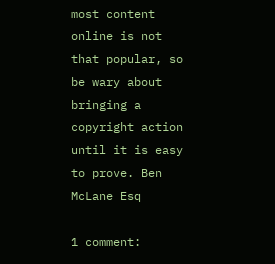most content online is not that popular, so be wary about bringing a copyright action until it is easy to prove. Ben McLane Esq

1 comment: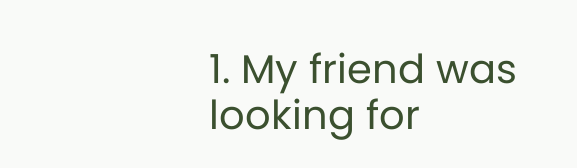1. My friend was looking for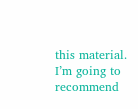this material. I’m going to recommend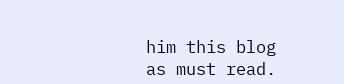him this blog as must read.